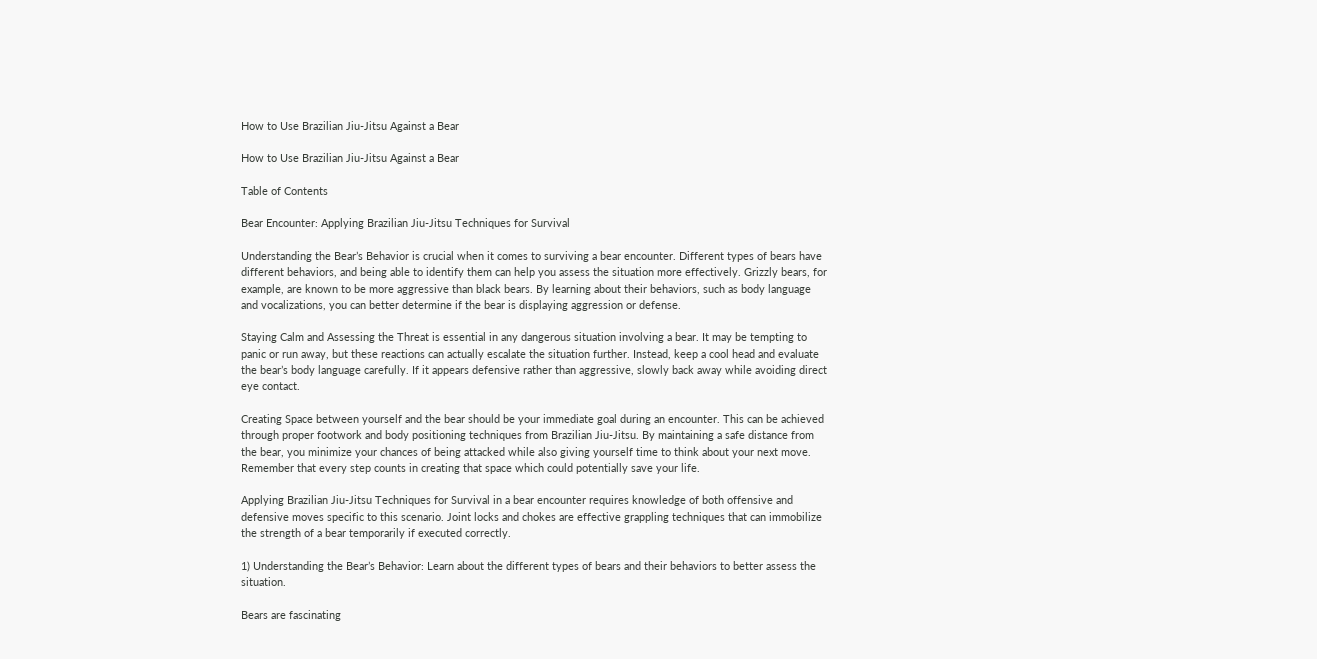How to Use Brazilian Jiu-Jitsu Against a Bear

How to Use Brazilian Jiu-Jitsu Against a Bear

Table of Contents

Bear Encounter: Applying Brazilian Jiu-Jitsu Techniques for Survival

Understanding the Bear’s Behavior is crucial when it comes to surviving a bear encounter. Different types of bears have different behaviors, and being able to identify them can help you assess the situation more effectively. Grizzly bears, for example, are known to be more aggressive than black bears. By learning about their behaviors, such as body language and vocalizations, you can better determine if the bear is displaying aggression or defense.

Staying Calm and Assessing the Threat is essential in any dangerous situation involving a bear. It may be tempting to panic or run away, but these reactions can actually escalate the situation further. Instead, keep a cool head and evaluate the bear’s body language carefully. If it appears defensive rather than aggressive, slowly back away while avoiding direct eye contact.

Creating Space between yourself and the bear should be your immediate goal during an encounter. This can be achieved through proper footwork and body positioning techniques from Brazilian Jiu-Jitsu. By maintaining a safe distance from the bear, you minimize your chances of being attacked while also giving yourself time to think about your next move. Remember that every step counts in creating that space which could potentially save your life.

Applying Brazilian Jiu-Jitsu Techniques for Survival in a bear encounter requires knowledge of both offensive and defensive moves specific to this scenario. Joint locks and chokes are effective grappling techniques that can immobilize the strength of a bear temporarily if executed correctly.

1) Understanding the Bear’s Behavior: Learn about the different types of bears and their behaviors to better assess the situation.

Bears are fascinating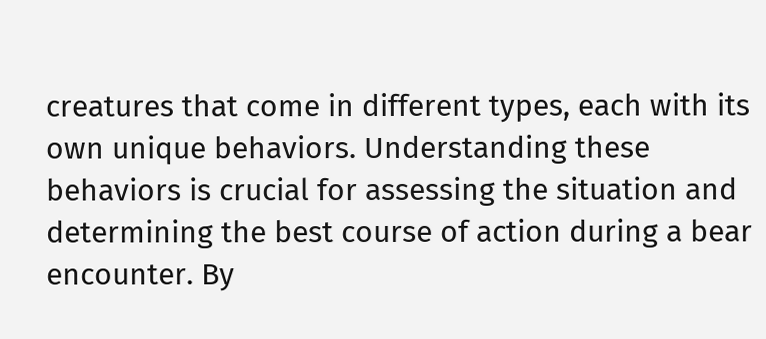creatures that come in different types, each with its own unique behaviors. Understanding these behaviors is crucial for assessing the situation and determining the best course of action during a bear encounter. By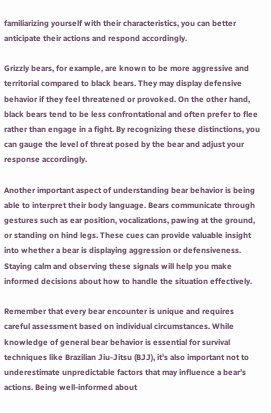familiarizing yourself with their characteristics, you can better anticipate their actions and respond accordingly.

Grizzly bears, for example, are known to be more aggressive and territorial compared to black bears. They may display defensive behavior if they feel threatened or provoked. On the other hand, black bears tend to be less confrontational and often prefer to flee rather than engage in a fight. By recognizing these distinctions, you can gauge the level of threat posed by the bear and adjust your response accordingly.

Another important aspect of understanding bear behavior is being able to interpret their body language. Bears communicate through gestures such as ear position, vocalizations, pawing at the ground, or standing on hind legs. These cues can provide valuable insight into whether a bear is displaying aggression or defensiveness. Staying calm and observing these signals will help you make informed decisions about how to handle the situation effectively.

Remember that every bear encounter is unique and requires careful assessment based on individual circumstances. While knowledge of general bear behavior is essential for survival techniques like Brazilian Jiu-Jitsu (BJJ), it’s also important not to underestimate unpredictable factors that may influence a bear’s actions. Being well-informed about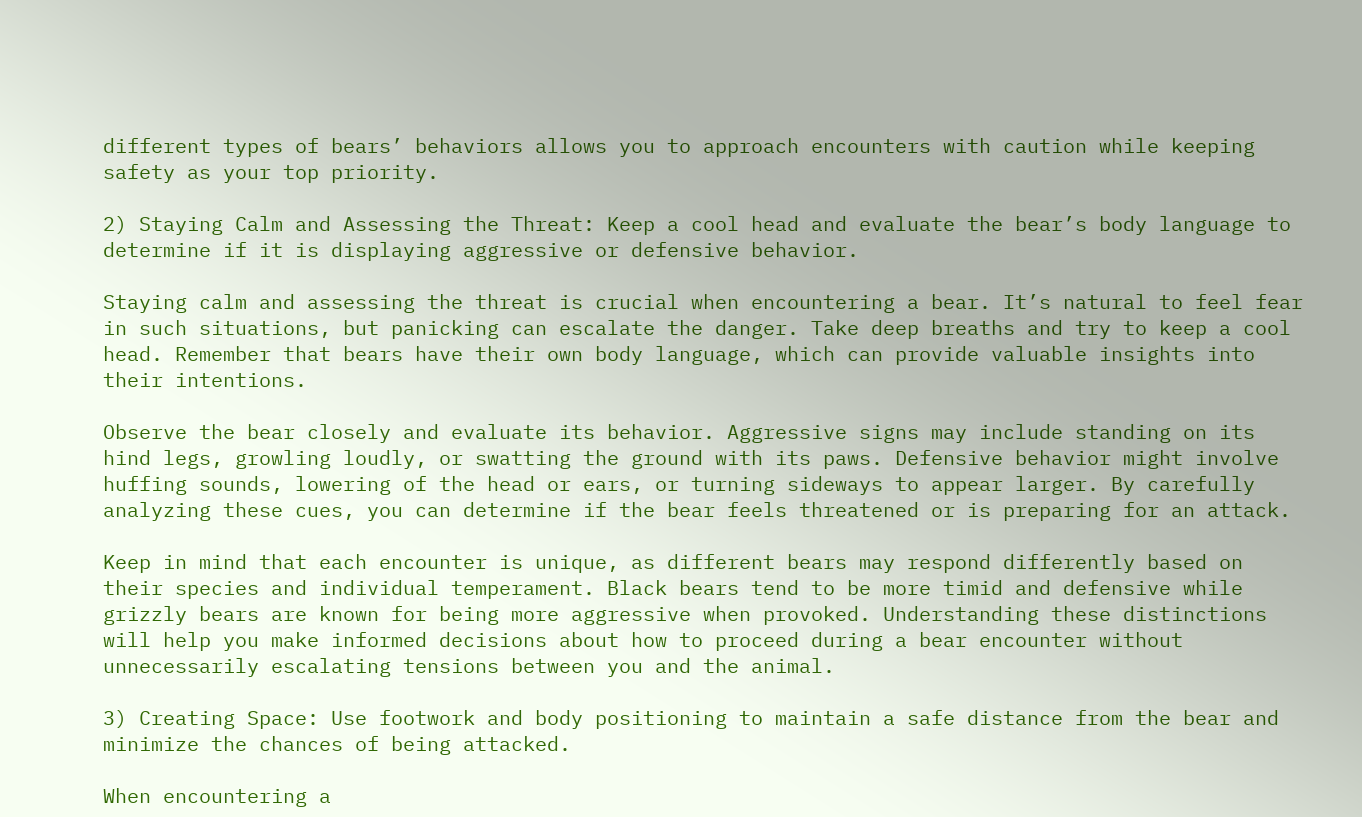different types of bears’ behaviors allows you to approach encounters with caution while keeping safety as your top priority.

2) Staying Calm and Assessing the Threat: Keep a cool head and evaluate the bear’s body language to determine if it is displaying aggressive or defensive behavior.

Staying calm and assessing the threat is crucial when encountering a bear. It’s natural to feel fear in such situations, but panicking can escalate the danger. Take deep breaths and try to keep a cool head. Remember that bears have their own body language, which can provide valuable insights into their intentions.

Observe the bear closely and evaluate its behavior. Aggressive signs may include standing on its hind legs, growling loudly, or swatting the ground with its paws. Defensive behavior might involve huffing sounds, lowering of the head or ears, or turning sideways to appear larger. By carefully analyzing these cues, you can determine if the bear feels threatened or is preparing for an attack.

Keep in mind that each encounter is unique, as different bears may respond differently based on their species and individual temperament. Black bears tend to be more timid and defensive while grizzly bears are known for being more aggressive when provoked. Understanding these distinctions will help you make informed decisions about how to proceed during a bear encounter without unnecessarily escalating tensions between you and the animal.

3) Creating Space: Use footwork and body positioning to maintain a safe distance from the bear and minimize the chances of being attacked.

When encountering a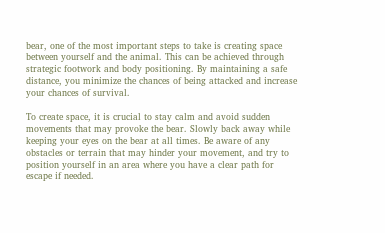bear, one of the most important steps to take is creating space between yourself and the animal. This can be achieved through strategic footwork and body positioning. By maintaining a safe distance, you minimize the chances of being attacked and increase your chances of survival.

To create space, it is crucial to stay calm and avoid sudden movements that may provoke the bear. Slowly back away while keeping your eyes on the bear at all times. Be aware of any obstacles or terrain that may hinder your movement, and try to position yourself in an area where you have a clear path for escape if needed.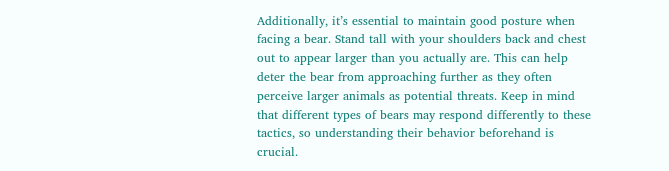Additionally, it’s essential to maintain good posture when facing a bear. Stand tall with your shoulders back and chest out to appear larger than you actually are. This can help deter the bear from approaching further as they often perceive larger animals as potential threats. Keep in mind that different types of bears may respond differently to these tactics, so understanding their behavior beforehand is crucial.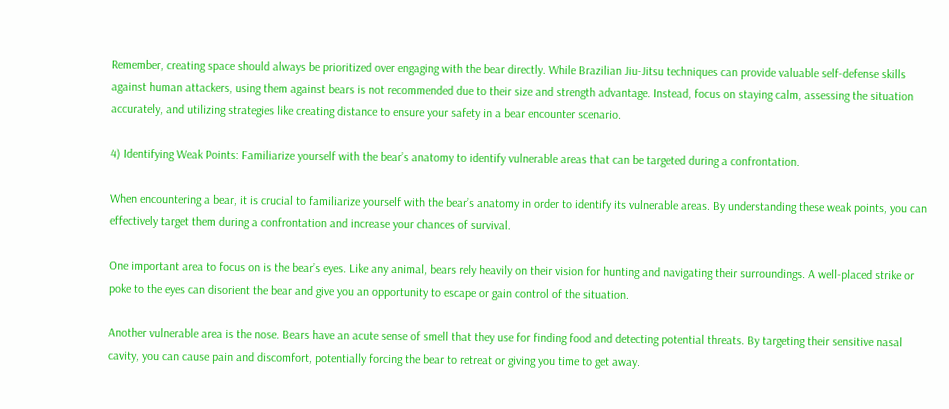Remember, creating space should always be prioritized over engaging with the bear directly. While Brazilian Jiu-Jitsu techniques can provide valuable self-defense skills against human attackers, using them against bears is not recommended due to their size and strength advantage. Instead, focus on staying calm, assessing the situation accurately, and utilizing strategies like creating distance to ensure your safety in a bear encounter scenario.

4) Identifying Weak Points: Familiarize yourself with the bear’s anatomy to identify vulnerable areas that can be targeted during a confrontation.

When encountering a bear, it is crucial to familiarize yourself with the bear’s anatomy in order to identify its vulnerable areas. By understanding these weak points, you can effectively target them during a confrontation and increase your chances of survival.

One important area to focus on is the bear’s eyes. Like any animal, bears rely heavily on their vision for hunting and navigating their surroundings. A well-placed strike or poke to the eyes can disorient the bear and give you an opportunity to escape or gain control of the situation.

Another vulnerable area is the nose. Bears have an acute sense of smell that they use for finding food and detecting potential threats. By targeting their sensitive nasal cavity, you can cause pain and discomfort, potentially forcing the bear to retreat or giving you time to get away.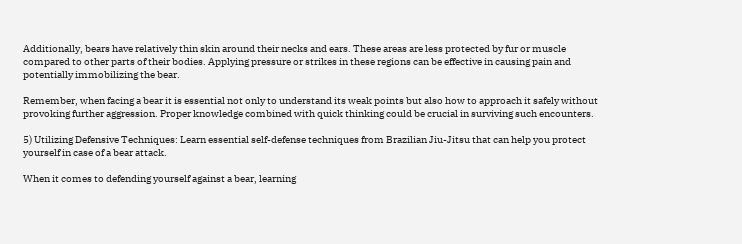Additionally, bears have relatively thin skin around their necks and ears. These areas are less protected by fur or muscle compared to other parts of their bodies. Applying pressure or strikes in these regions can be effective in causing pain and potentially immobilizing the bear.

Remember, when facing a bear it is essential not only to understand its weak points but also how to approach it safely without provoking further aggression. Proper knowledge combined with quick thinking could be crucial in surviving such encounters.

5) Utilizing Defensive Techniques: Learn essential self-defense techniques from Brazilian Jiu-Jitsu that can help you protect yourself in case of a bear attack.

When it comes to defending yourself against a bear, learning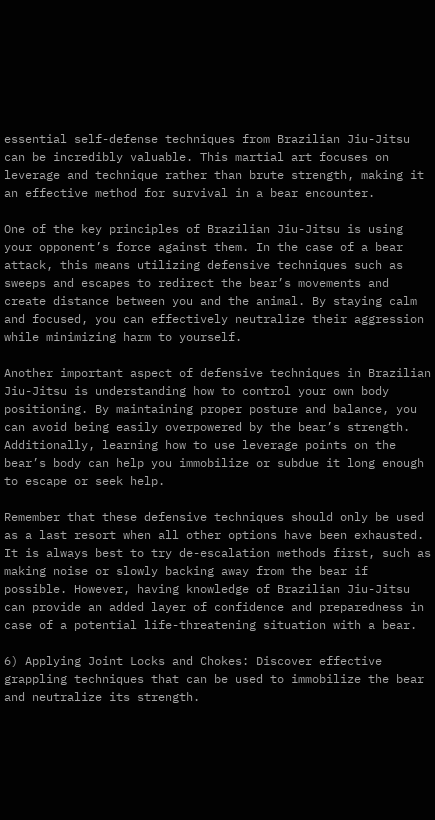essential self-defense techniques from Brazilian Jiu-Jitsu can be incredibly valuable. This martial art focuses on leverage and technique rather than brute strength, making it an effective method for survival in a bear encounter.

One of the key principles of Brazilian Jiu-Jitsu is using your opponent’s force against them. In the case of a bear attack, this means utilizing defensive techniques such as sweeps and escapes to redirect the bear’s movements and create distance between you and the animal. By staying calm and focused, you can effectively neutralize their aggression while minimizing harm to yourself.

Another important aspect of defensive techniques in Brazilian Jiu-Jitsu is understanding how to control your own body positioning. By maintaining proper posture and balance, you can avoid being easily overpowered by the bear’s strength. Additionally, learning how to use leverage points on the bear’s body can help you immobilize or subdue it long enough to escape or seek help.

Remember that these defensive techniques should only be used as a last resort when all other options have been exhausted. It is always best to try de-escalation methods first, such as making noise or slowly backing away from the bear if possible. However, having knowledge of Brazilian Jiu-Jitsu can provide an added layer of confidence and preparedness in case of a potential life-threatening situation with a bear.

6) Applying Joint Locks and Chokes: Discover effective grappling techniques that can be used to immobilize the bear and neutralize its strength.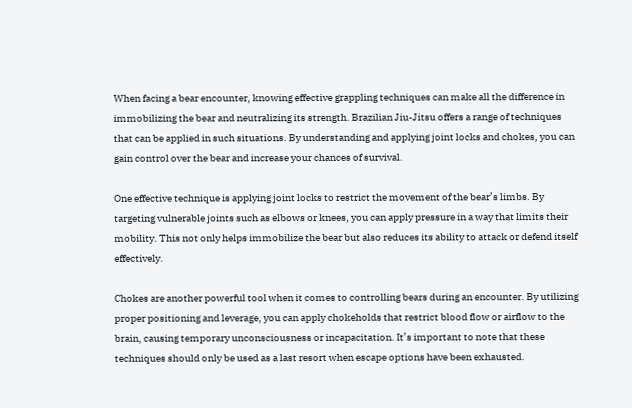When facing a bear encounter, knowing effective grappling techniques can make all the difference in immobilizing the bear and neutralizing its strength. Brazilian Jiu-Jitsu offers a range of techniques that can be applied in such situations. By understanding and applying joint locks and chokes, you can gain control over the bear and increase your chances of survival.

One effective technique is applying joint locks to restrict the movement of the bear’s limbs. By targeting vulnerable joints such as elbows or knees, you can apply pressure in a way that limits their mobility. This not only helps immobilize the bear but also reduces its ability to attack or defend itself effectively.

Chokes are another powerful tool when it comes to controlling bears during an encounter. By utilizing proper positioning and leverage, you can apply chokeholds that restrict blood flow or airflow to the brain, causing temporary unconsciousness or incapacitation. It’s important to note that these techniques should only be used as a last resort when escape options have been exhausted.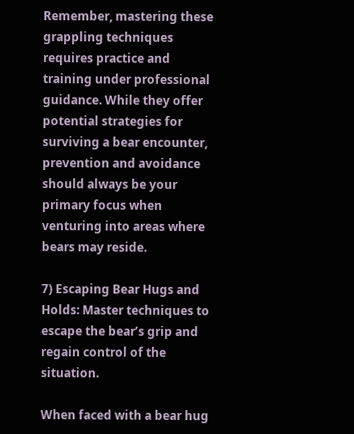Remember, mastering these grappling techniques requires practice and training under professional guidance. While they offer potential strategies for surviving a bear encounter, prevention and avoidance should always be your primary focus when venturing into areas where bears may reside.

7) Escaping Bear Hugs and Holds: Master techniques to escape the bear’s grip and regain control of the situation.

When faced with a bear hug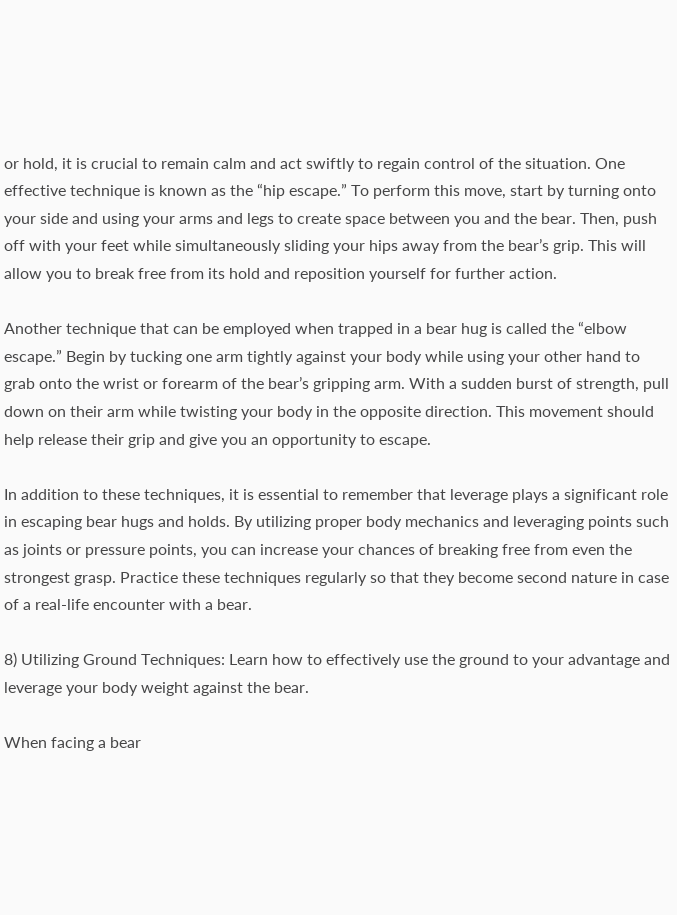or hold, it is crucial to remain calm and act swiftly to regain control of the situation. One effective technique is known as the “hip escape.” To perform this move, start by turning onto your side and using your arms and legs to create space between you and the bear. Then, push off with your feet while simultaneously sliding your hips away from the bear’s grip. This will allow you to break free from its hold and reposition yourself for further action.

Another technique that can be employed when trapped in a bear hug is called the “elbow escape.” Begin by tucking one arm tightly against your body while using your other hand to grab onto the wrist or forearm of the bear’s gripping arm. With a sudden burst of strength, pull down on their arm while twisting your body in the opposite direction. This movement should help release their grip and give you an opportunity to escape.

In addition to these techniques, it is essential to remember that leverage plays a significant role in escaping bear hugs and holds. By utilizing proper body mechanics and leveraging points such as joints or pressure points, you can increase your chances of breaking free from even the strongest grasp. Practice these techniques regularly so that they become second nature in case of a real-life encounter with a bear.

8) Utilizing Ground Techniques: Learn how to effectively use the ground to your advantage and leverage your body weight against the bear.

When facing a bear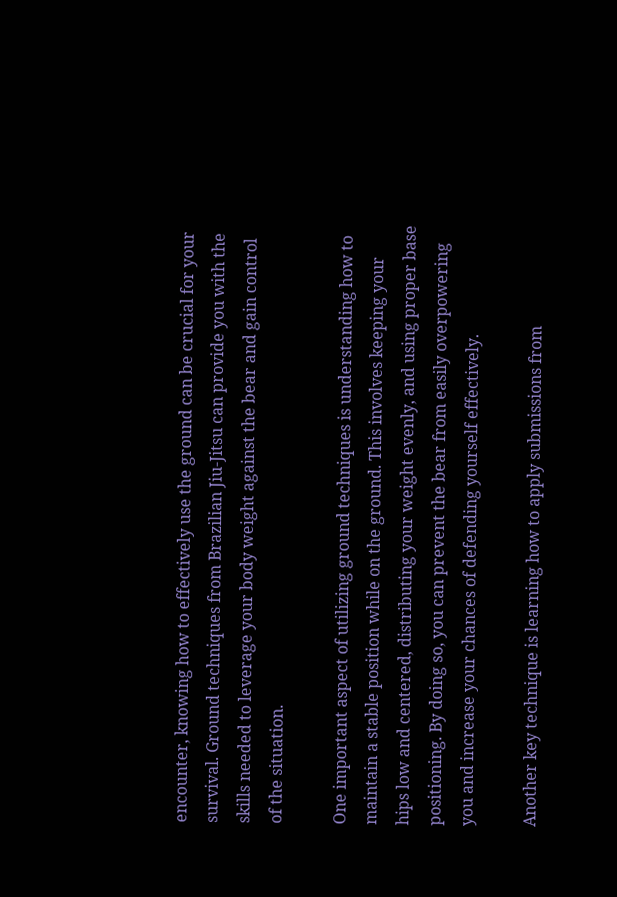encounter, knowing how to effectively use the ground can be crucial for your survival. Ground techniques from Brazilian Jiu-Jitsu can provide you with the skills needed to leverage your body weight against the bear and gain control of the situation.

One important aspect of utilizing ground techniques is understanding how to maintain a stable position while on the ground. This involves keeping your hips low and centered, distributing your weight evenly, and using proper base positioning. By doing so, you can prevent the bear from easily overpowering you and increase your chances of defending yourself effectively.

Another key technique is learning how to apply submissions from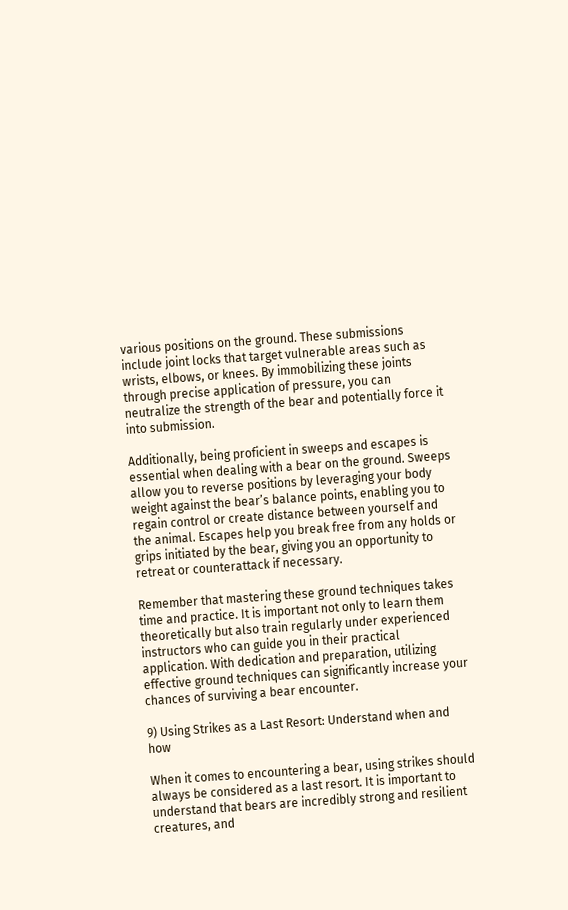various positions on the ground. These submissions include joint locks that target vulnerable areas such as wrists, elbows, or knees. By immobilizing these joints through precise application of pressure, you can neutralize the strength of the bear and potentially force it into submission.

Additionally, being proficient in sweeps and escapes is essential when dealing with a bear on the ground. Sweeps allow you to reverse positions by leveraging your body weight against the bear’s balance points, enabling you to regain control or create distance between yourself and the animal. Escapes help you break free from any holds or grips initiated by the bear, giving you an opportunity to retreat or counterattack if necessary.

Remember that mastering these ground techniques takes time and practice. It is important not only to learn them theoretically but also train regularly under experienced instructors who can guide you in their practical application. With dedication and preparation, utilizing effective ground techniques can significantly increase your chances of surviving a bear encounter.

9) Using Strikes as a Last Resort: Understand when and how

When it comes to encountering a bear, using strikes should always be considered as a last resort. It is important to understand that bears are incredibly strong and resilient creatures, and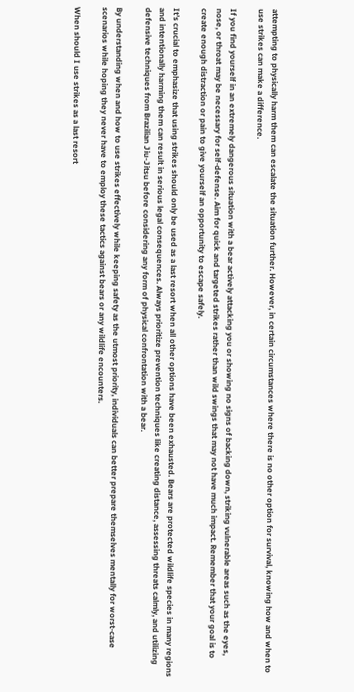attempting to physically harm them can escalate the situation further. However, in certain circumstances where there is no other option for survival, knowing how and when to use strikes can make a difference.

If you find yourself in an extremely dangerous situation with a bear actively attacking you or showing no signs of backing down, striking vulnerable areas such as the eyes, nose, or throat may be necessary for self-defense. Aim for quick and targeted strikes rather than wild swings that may not have much impact. Remember that your goal is to create enough distraction or pain to give yourself an opportunity to escape safely.

It’s crucial to emphasize that using strikes should only be used as a last resort when all other options have been exhausted. Bears are protected wildlife species in many regions and intentionally harming them can result in serious legal consequences. Always prioritize prevention techniques like creating distance, assessing threats calmly, and utilizing defensive techniques from Brazilian Jiu-Jitsu before considering any form of physical confrontation with a bear.

By understanding when and how to use strikes effectively while keeping safety as the utmost priority, individuals can better prepare themselves mentally for worst-case scenarios while hoping they never have to employ these tactics against bears or any wildlife encounters.

When should I use strikes as a last resort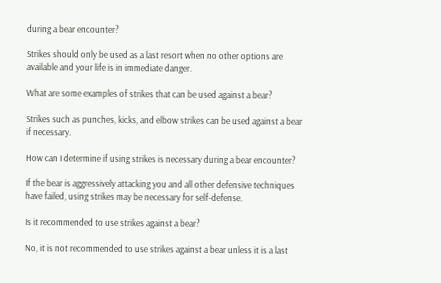during a bear encounter?

Strikes should only be used as a last resort when no other options are available and your life is in immediate danger.

What are some examples of strikes that can be used against a bear?

Strikes such as punches, kicks, and elbow strikes can be used against a bear if necessary.

How can I determine if using strikes is necessary during a bear encounter?

If the bear is aggressively attacking you and all other defensive techniques have failed, using strikes may be necessary for self-defense.

Is it recommended to use strikes against a bear?

No, it is not recommended to use strikes against a bear unless it is a last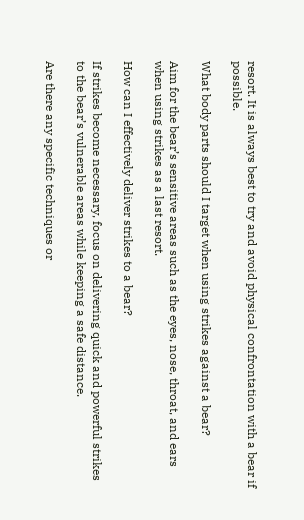resort. It is always best to try and avoid physical confrontation with a bear if possible.

What body parts should I target when using strikes against a bear?

Aim for the bear’s sensitive areas such as the eyes, nose, throat, and ears when using strikes as a last resort.

How can I effectively deliver strikes to a bear?

If strikes become necessary, focus on delivering quick and powerful strikes to the bear’s vulnerable areas while keeping a safe distance.

Are there any specific techniques or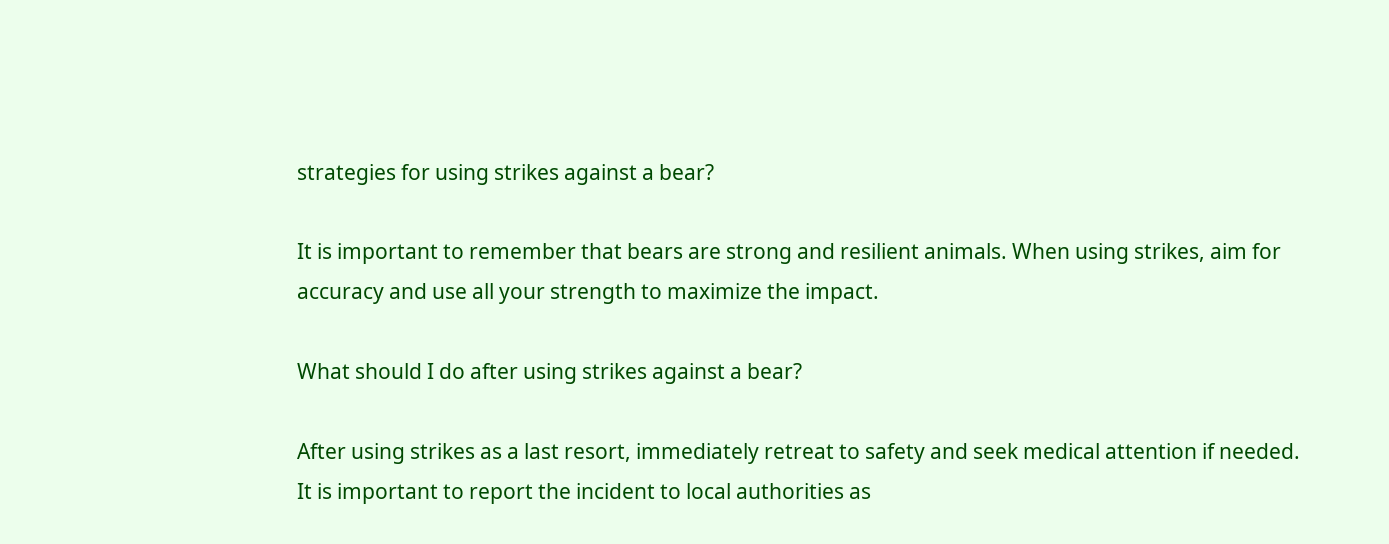strategies for using strikes against a bear?

It is important to remember that bears are strong and resilient animals. When using strikes, aim for accuracy and use all your strength to maximize the impact.

What should I do after using strikes against a bear?

After using strikes as a last resort, immediately retreat to safety and seek medical attention if needed. It is important to report the incident to local authorities as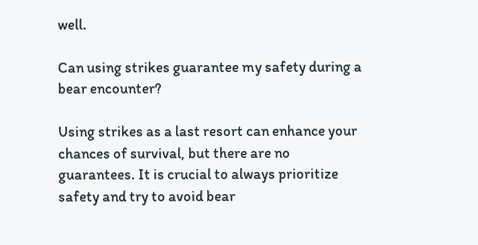well.

Can using strikes guarantee my safety during a bear encounter?

Using strikes as a last resort can enhance your chances of survival, but there are no guarantees. It is crucial to always prioritize safety and try to avoid bear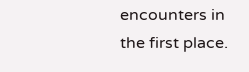encounters in the first place.